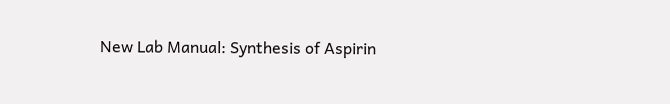New Lab Manual: Synthesis of Aspirin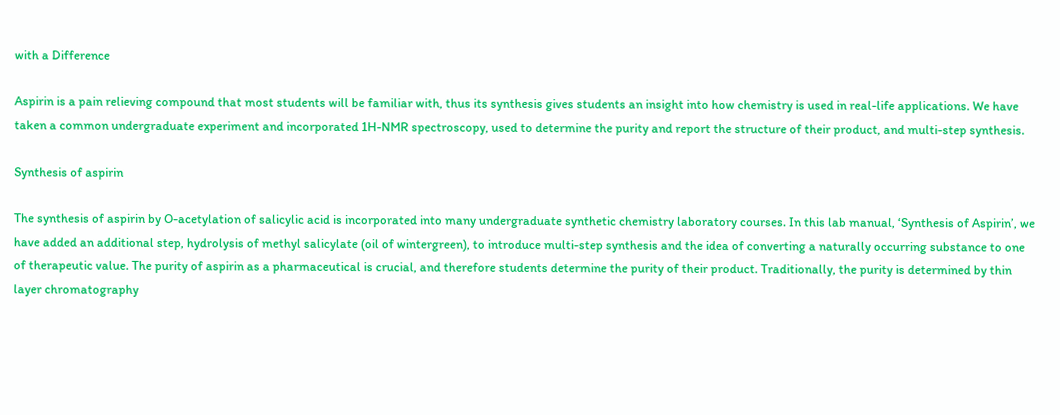with a Difference

Aspirin is a pain relieving compound that most students will be familiar with, thus its synthesis gives students an insight into how chemistry is used in real-life applications. We have taken a common undergraduate experiment and incorporated 1H-NMR spectroscopy, used to determine the purity and report the structure of their product, and multi-step synthesis.

Synthesis of aspirin

The synthesis of aspirin by O-acetylation of salicylic acid is incorporated into many undergraduate synthetic chemistry laboratory courses. In this lab manual, ‘Synthesis of Aspirin’, we have added an additional step, hydrolysis of methyl salicylate (oil of wintergreen), to introduce multi-step synthesis and the idea of converting a naturally occurring substance to one of therapeutic value. The purity of aspirin as a pharmaceutical is crucial, and therefore students determine the purity of their product. Traditionally, the purity is determined by thin layer chromatography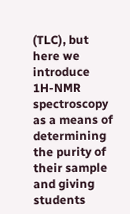(TLC), but here we introduce 1H-NMR spectroscopy as a means of determining the purity of their sample and giving students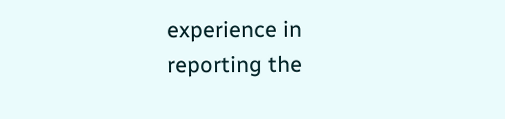experience in reporting the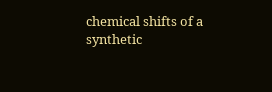chemical shifts of a synthetic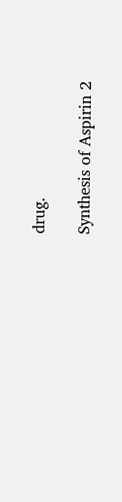drug.

Synthesis of Aspirin 2